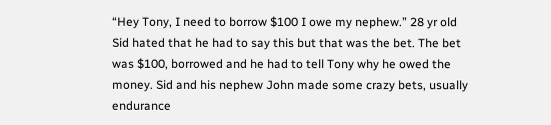“Hey Tony, I need to borrow $100 I owe my nephew.” 28 yr old Sid hated that he had to say this but that was the bet. The bet was $100, borrowed and he had to tell Tony why he owed the money. Sid and his nephew John made some crazy bets, usually endurance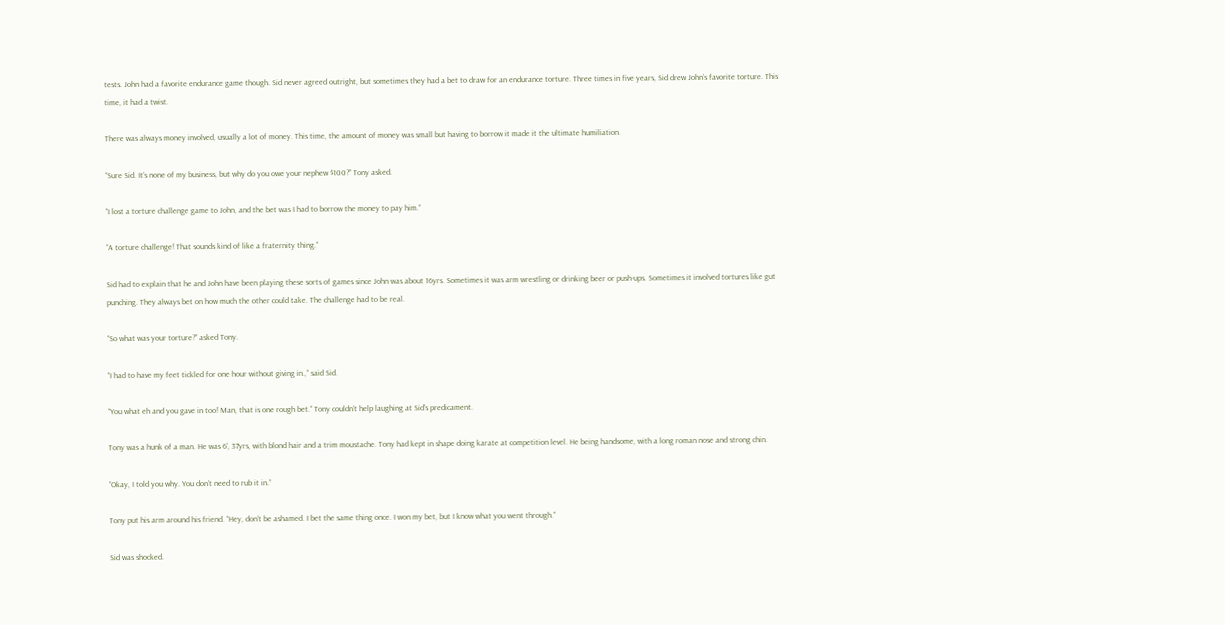tests. John had a favorite endurance game though. Sid never agreed outright, but sometimes they had a bet to draw for an endurance torture. Three times in five years, Sid drew John’s favorite torture. This time, it had a twist.

There was always money involved, usually a lot of money. This time, the amount of money was small but having to borrow it made it the ultimate humiliation.

“Sure Sid. It’s none of my business, but why do you owe your nephew $100?” Tony asked.

“I lost a torture challenge game to John, and the bet was I had to borrow the money to pay him.”

“A torture challenge! That sounds kind of like a fraternity thing.”

Sid had to explain that he and John have been playing these sorts of games since John was about 16yrs. Sometimes it was arm wrestling or drinking beer or push-ups. Sometimes it involved tortures like gut punching. They always bet on how much the other could take. The challenge had to be real.

“So what was your torture?” asked Tony.

“I had to have my feet tickled for one hour without giving in.,” said Sid.

“You what eh and you gave in too! Man, that is one rough bet.” Tony couldn’t help laughing at Sid’s predicament.

Tony was a hunk of a man. He was 6', 37yrs, with blond hair and a trim moustache. Tony had kept in shape doing karate at competition level. He being handsome, with a long roman nose and strong chin.

“Okay, I told you why. You don’t need to rub it in.”

Tony put his arm around his friend. “Hey, don’t be ashamed. I bet the same thing once. I won my bet, but I know what you went through.”

Sid was shocked.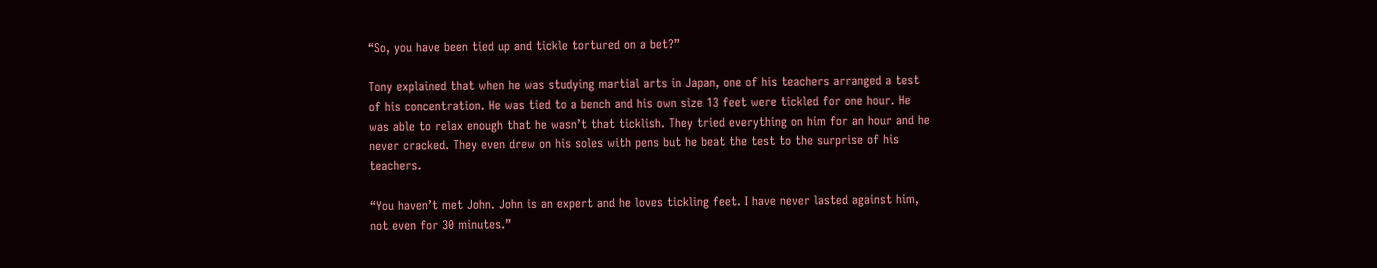“So, you have been tied up and tickle tortured on a bet?”

Tony explained that when he was studying martial arts in Japan, one of his teachers arranged a test of his concentration. He was tied to a bench and his own size 13 feet were tickled for one hour. He was able to relax enough that he wasn’t that ticklish. They tried everything on him for an hour and he never cracked. They even drew on his soles with pens but he beat the test to the surprise of his teachers.

“You haven’t met John. John is an expert and he loves tickling feet. I have never lasted against him, not even for 30 minutes.”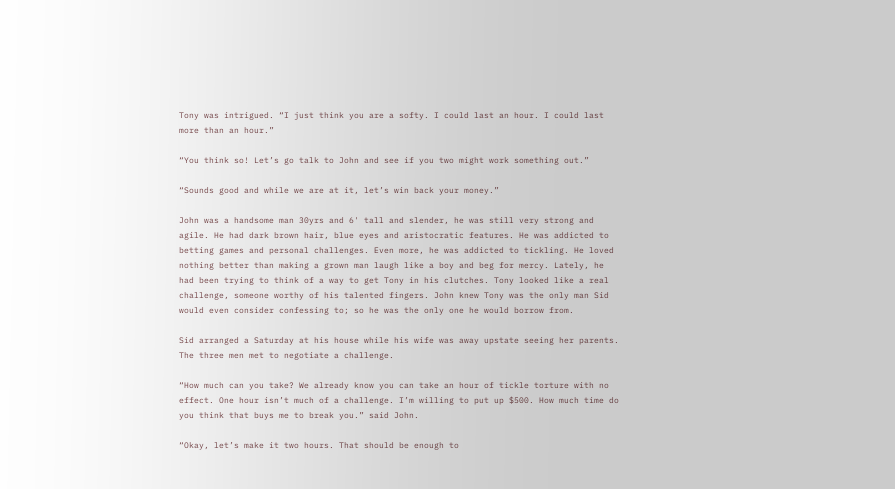Tony was intrigued. “I just think you are a softy. I could last an hour. I could last more than an hour.”

“You think so! Let’s go talk to John and see if you two might work something out.”

“Sounds good and while we are at it, let’s win back your money.”

John was a handsome man 30yrs and 6' tall and slender, he was still very strong and agile. He had dark brown hair, blue eyes and aristocratic features. He was addicted to betting games and personal challenges. Even more, he was addicted to tickling. He loved nothing better than making a grown man laugh like a boy and beg for mercy. Lately, he had been trying to think of a way to get Tony in his clutches. Tony looked like a real challenge, someone worthy of his talented fingers. John knew Tony was the only man Sid would even consider confessing to; so he was the only one he would borrow from.

Sid arranged a Saturday at his house while his wife was away upstate seeing her parents. The three men met to negotiate a challenge.

“How much can you take? We already know you can take an hour of tickle torture with no effect. One hour isn’t much of a challenge. I’m willing to put up $500. How much time do you think that buys me to break you.” said John.

“Okay, let’s make it two hours. That should be enough to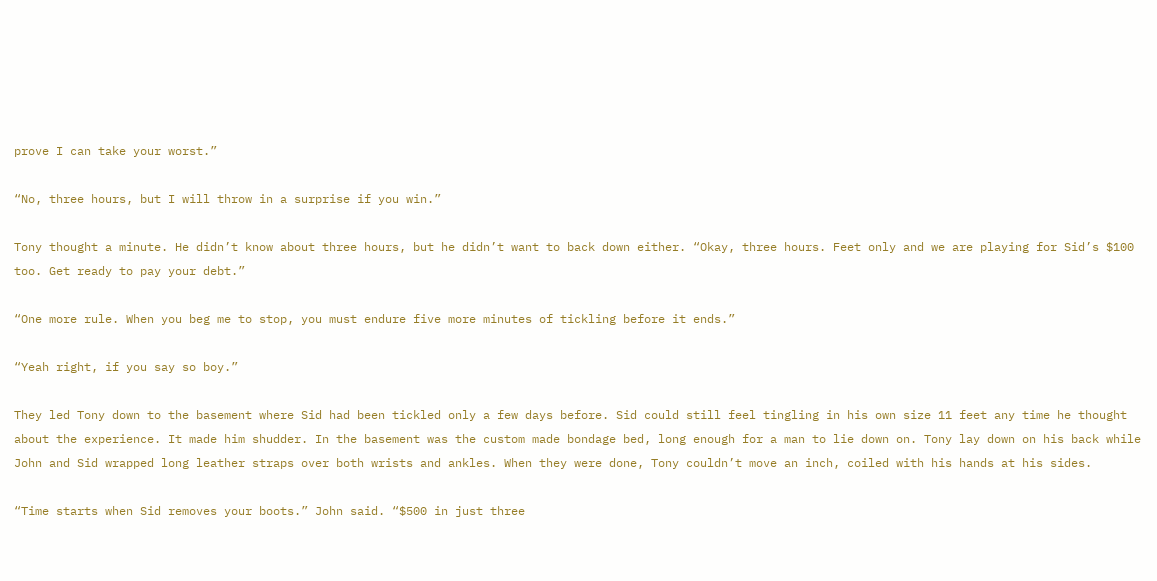prove I can take your worst.”

“No, three hours, but I will throw in a surprise if you win.”

Tony thought a minute. He didn’t know about three hours, but he didn’t want to back down either. “Okay, three hours. Feet only and we are playing for Sid’s $100 too. Get ready to pay your debt.”

“One more rule. When you beg me to stop, you must endure five more minutes of tickling before it ends.”

“Yeah right, if you say so boy.”

They led Tony down to the basement where Sid had been tickled only a few days before. Sid could still feel tingling in his own size 11 feet any time he thought about the experience. It made him shudder. In the basement was the custom made bondage bed, long enough for a man to lie down on. Tony lay down on his back while John and Sid wrapped long leather straps over both wrists and ankles. When they were done, Tony couldn’t move an inch, coiled with his hands at his sides.

“Time starts when Sid removes your boots.” John said. “$500 in just three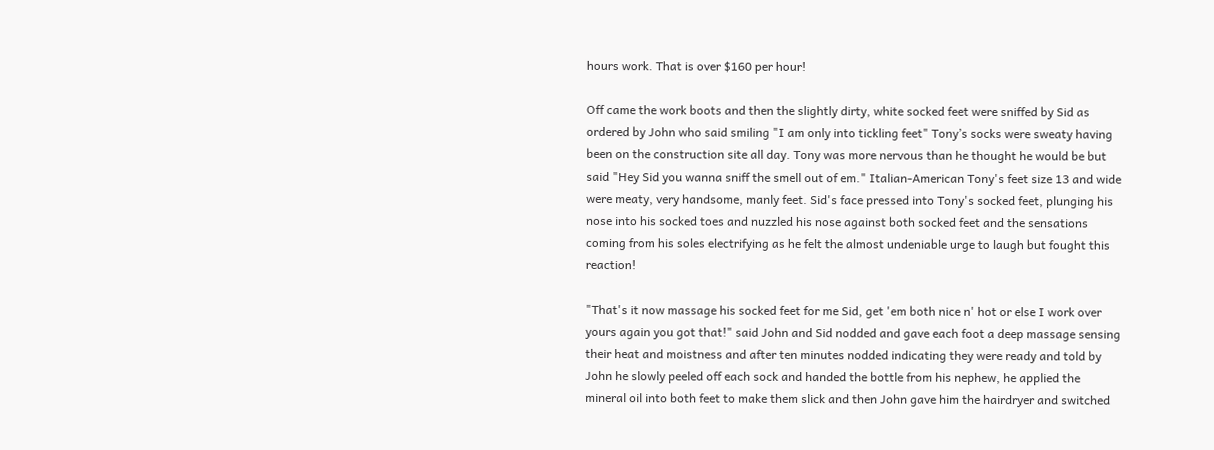hours work. That is over $160 per hour!

Off came the work boots and then the slightly dirty, white socked feet were sniffed by Sid as ordered by John who said smiling "I am only into tickling feet" Tony’s socks were sweaty having been on the construction site all day. Tony was more nervous than he thought he would be but said "Hey Sid you wanna sniff the smell out of em." Italian-American Tony's feet size 13 and wide were meaty, very handsome, manly feet. Sid's face pressed into Tony's socked feet, plunging his nose into his socked toes and nuzzled his nose against both socked feet and the sensations coming from his soles electrifying as he felt the almost undeniable urge to laugh but fought this reaction!

"That's it now massage his socked feet for me Sid, get 'em both nice n' hot or else I work over yours again you got that!" said John and Sid nodded and gave each foot a deep massage sensing their heat and moistness and after ten minutes nodded indicating they were ready and told by John he slowly peeled off each sock and handed the bottle from his nephew, he applied the mineral oil into both feet to make them slick and then John gave him the hairdryer and switched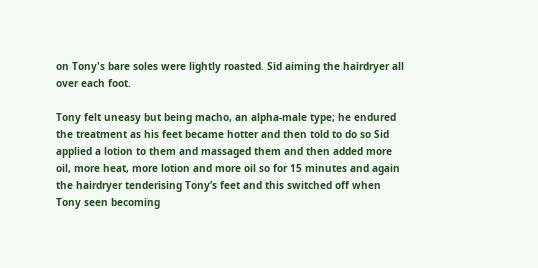on Tony's bare soles were lightly roasted. Sid aiming the hairdryer all over each foot.

Tony felt uneasy but being macho, an alpha-male type; he endured the treatment as his feet became hotter and then told to do so Sid applied a lotion to them and massaged them and then added more oil, more heat, more lotion and more oil so for 15 minutes and again the hairdryer tenderising Tony’s feet and this switched off when Tony seen becoming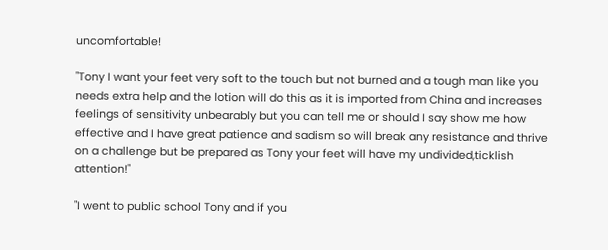uncomfortable!

"Tony I want your feet very soft to the touch but not burned and a tough man like you needs extra help and the lotion will do this as it is imported from China and increases feelings of sensitivity unbearably but you can tell me or should I say show me how effective and I have great patience and sadism so will break any resistance and thrive on a challenge but be prepared as Tony your feet will have my undivided,ticklish attention!"

"I went to public school Tony and if you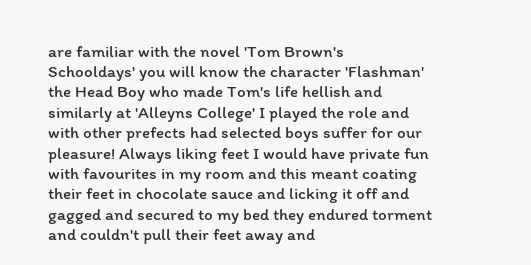are familiar with the novel 'Tom Brown's Schooldays' you will know the character 'Flashman' the Head Boy who made Tom's life hellish and similarly at 'Alleyns College' I played the role and with other prefects had selected boys suffer for our pleasure! Always liking feet I would have private fun with favourites in my room and this meant coating their feet in chocolate sauce and licking it off and gagged and secured to my bed they endured torment and couldn't pull their feet away and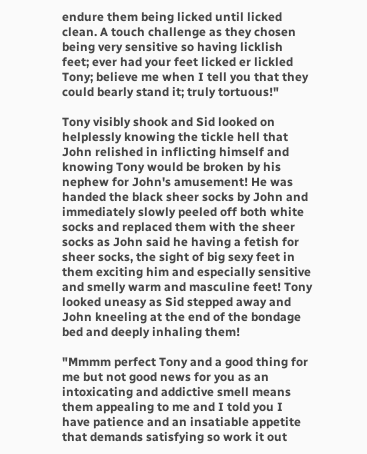endure them being licked until licked clean. A touch challenge as they chosen being very sensitive so having licklish feet; ever had your feet licked er lickled Tony; believe me when I tell you that they could bearly stand it; truly tortuous!"

Tony visibly shook and Sid looked on helplessly knowing the tickle hell that John relished in inflicting himself and knowing Tony would be broken by his nephew for John's amusement! He was handed the black sheer socks by John and immediately slowly peeled off both white socks and replaced them with the sheer socks as John said he having a fetish for sheer socks, the sight of big sexy feet in them exciting him and especially sensitive and smelly warm and masculine feet! Tony looked uneasy as Sid stepped away and John kneeling at the end of the bondage bed and deeply inhaling them!

"Mmmm perfect Tony and a good thing for me but not good news for you as an intoxicating and addictive smell means them appealing to me and I told you I have patience and an insatiable appetite that demands satisfying so work it out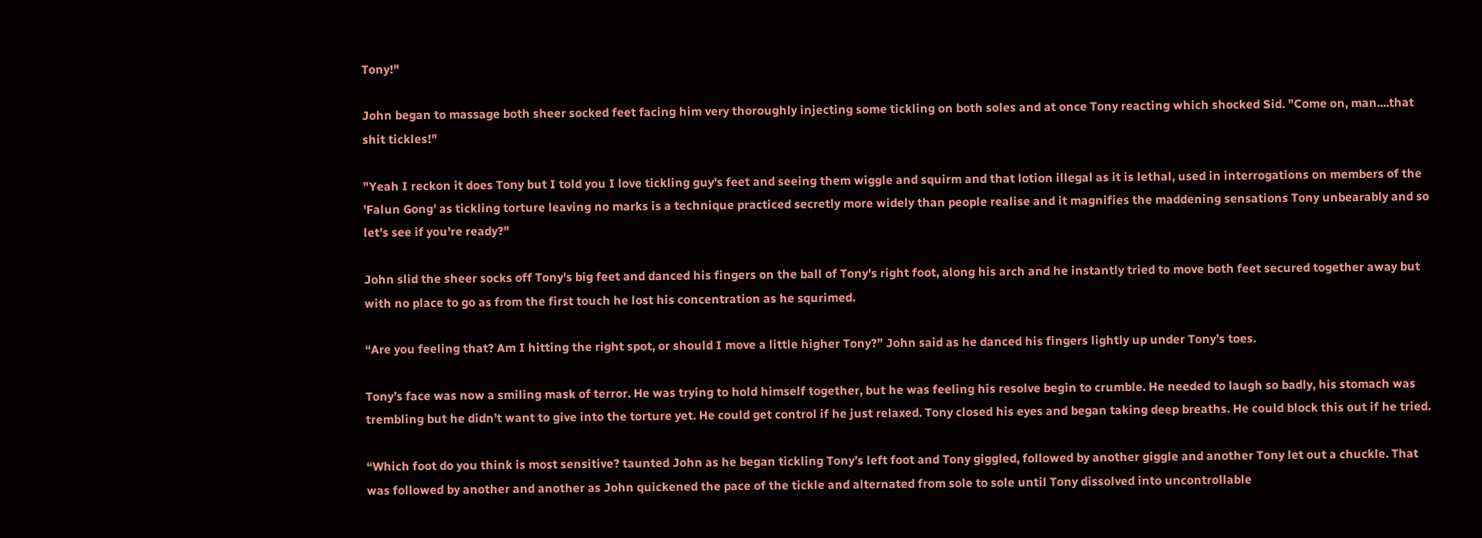Tony!"

John began to massage both sheer socked feet facing him very thoroughly injecting some tickling on both soles and at once Tony reacting which shocked Sid. "Come on, man....that shit tickles!"

"Yeah I reckon it does Tony but I told you I love tickling guy's feet and seeing them wiggle and squirm and that lotion illegal as it is lethal, used in interrogations on members of the 'Falun Gong' as tickling torture leaving no marks is a technique practiced secretly more widely than people realise and it magnifies the maddening sensations Tony unbearably and so let's see if you're ready?"

John slid the sheer socks off Tony's big feet and danced his fingers on the ball of Tony's right foot, along his arch and he instantly tried to move both feet secured together away but with no place to go as from the first touch he lost his concentration as he squrimed.

“Are you feeling that? Am I hitting the right spot, or should I move a little higher Tony?” John said as he danced his fingers lightly up under Tony’s toes.

Tony’s face was now a smiling mask of terror. He was trying to hold himself together, but he was feeling his resolve begin to crumble. He needed to laugh so badly, his stomach was trembling but he didn’t want to give into the torture yet. He could get control if he just relaxed. Tony closed his eyes and began taking deep breaths. He could block this out if he tried.

“Which foot do you think is most sensitive? taunted John as he began tickling Tony’s left foot and Tony giggled, followed by another giggle and another Tony let out a chuckle. That was followed by another and another as John quickened the pace of the tickle and alternated from sole to sole until Tony dissolved into uncontrollable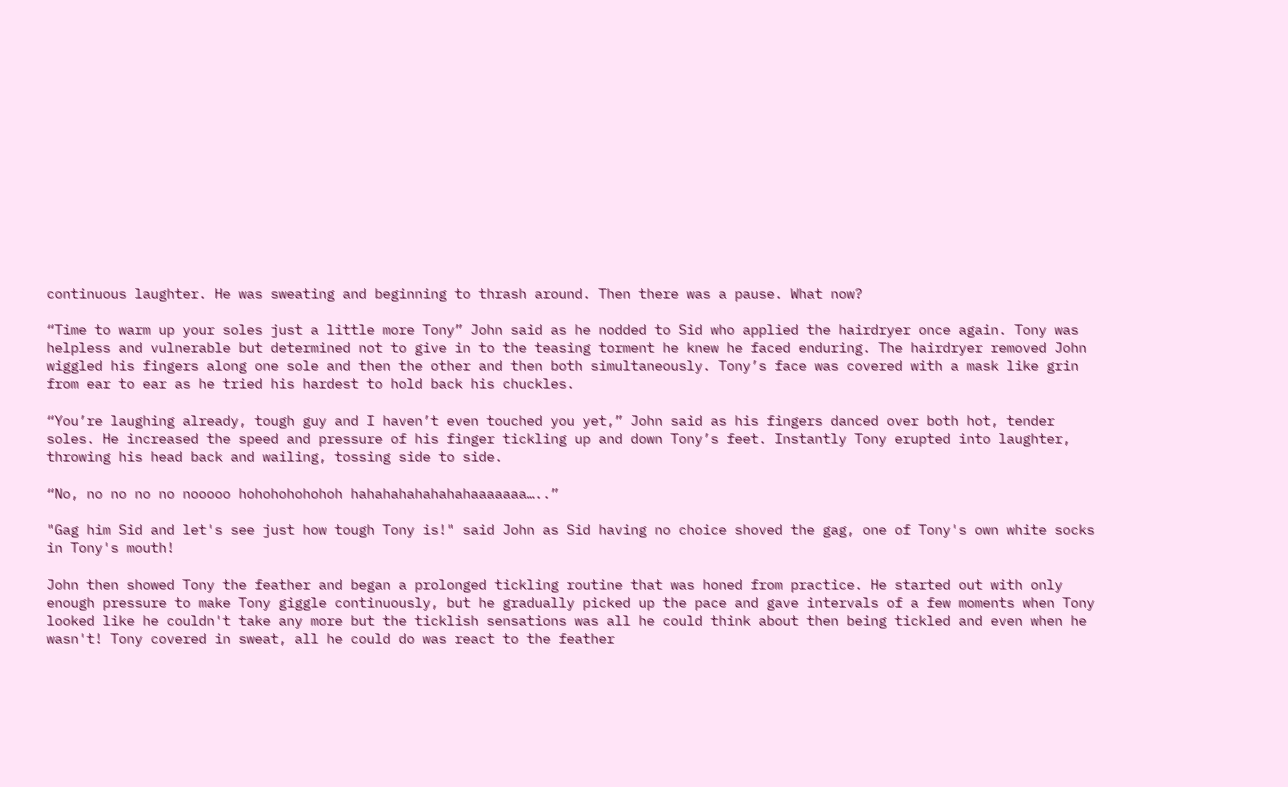continuous laughter. He was sweating and beginning to thrash around. Then there was a pause. What now?

“Time to warm up your soles just a little more Tony” John said as he nodded to Sid who applied the hairdryer once again. Tony was helpless and vulnerable but determined not to give in to the teasing torment he knew he faced enduring. The hairdryer removed John wiggled his fingers along one sole and then the other and then both simultaneously. Tony’s face was covered with a mask like grin from ear to ear as he tried his hardest to hold back his chuckles.

“You’re laughing already, tough guy and I haven’t even touched you yet,” John said as his fingers danced over both hot, tender soles. He increased the speed and pressure of his finger tickling up and down Tony’s feet. Instantly Tony erupted into laughter, throwing his head back and wailing, tossing side to side.

“No, no no no no nooooo hohohohohohoh hahahahahahahahaaaaaaa…..”

"Gag him Sid and let's see just how tough Tony is!" said John as Sid having no choice shoved the gag, one of Tony's own white socks in Tony's mouth!

John then showed Tony the feather and began a prolonged tickling routine that was honed from practice. He started out with only enough pressure to make Tony giggle continuously, but he gradually picked up the pace and gave intervals of a few moments when Tony looked like he couldn't take any more but the ticklish sensations was all he could think about then being tickled and even when he wasn't! Tony covered in sweat, all he could do was react to the feather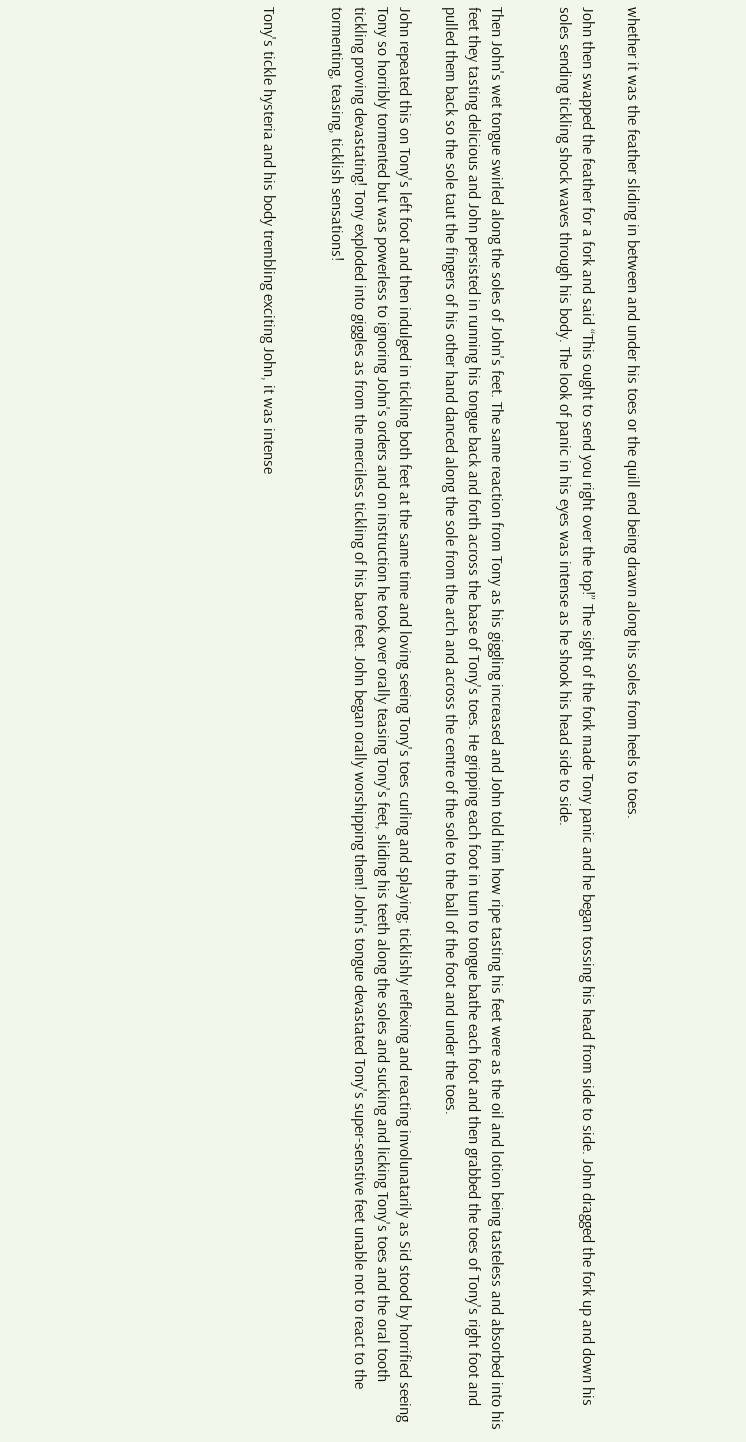whether it was the feather sliding in between and under his toes or the quill end being drawn along his soles from heels to toes.

John then swapped the feather for a fork and said “This ought to send you right over the top!” The sight of the fork made Tony panic and he began tossing his head from side to side. John dragged the fork up and down his soles sending tickling shock waves through his body. The look of panic in his eyes was intense as he shook his head side to side.


Then John's wet tongue swirled along the soles of John's feet. The same reaction from Tony as his giggling increased and John told him how ripe tasting his feet were as the oil and lotion being tasteless and absorbed into his feet they tasting delicious and John persisted in running his tongue back and forth across the base of Tony's toes. He gripping each foot in turn to tongue bathe each foot and then grabbed the toes of Tony's right foot and pulled them back so the sole taut the fingers of his other hand danced along the sole from the arch and across the centre of the sole to the ball of the foot and under the toes.

John repeated this on Tony's left foot and then indulged in tickling both feet at the same time and loving seeing Tony's toes curling and splaying; ticklishly reflexing and reacting involunatarily as Sid stood by horrified seeing Tony so horribly tormented but was powerless to ignoring John's orders and on instruction he took over orally teasing Tony's feet, sliding his teeth along the soles and sucking and licking Tony's toes and the oral tooth tickling proving devastating! Tony exploded into giggles as from the merciless tickling of his bare feet. John began orally worshipping them! John's tongue devastated Tony's super-senstive feet unable not to react to the tormenting, teasing, ticklish sensations!


Tony's tickle hysteria and his body trembling exciting John, it was intense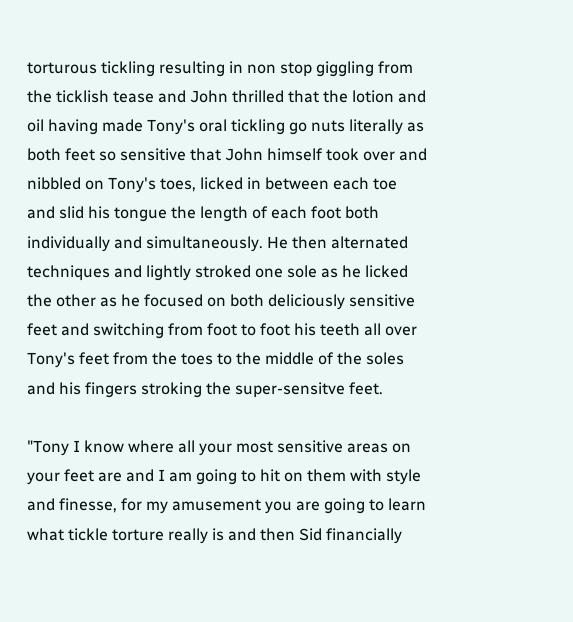torturous tickling resulting in non stop giggling from the ticklish tease and John thrilled that the lotion and oil having made Tony's oral tickling go nuts literally as both feet so sensitive that John himself took over and nibbled on Tony's toes, licked in between each toe and slid his tongue the length of each foot both individually and simultaneously. He then alternated techniques and lightly stroked one sole as he licked the other as he focused on both deliciously sensitive feet and switching from foot to foot his teeth all over Tony's feet from the toes to the middle of the soles and his fingers stroking the super-sensitve feet.

"Tony I know where all your most sensitive areas on your feet are and I am going to hit on them with style and finesse, for my amusement you are going to learn what tickle torture really is and then Sid financially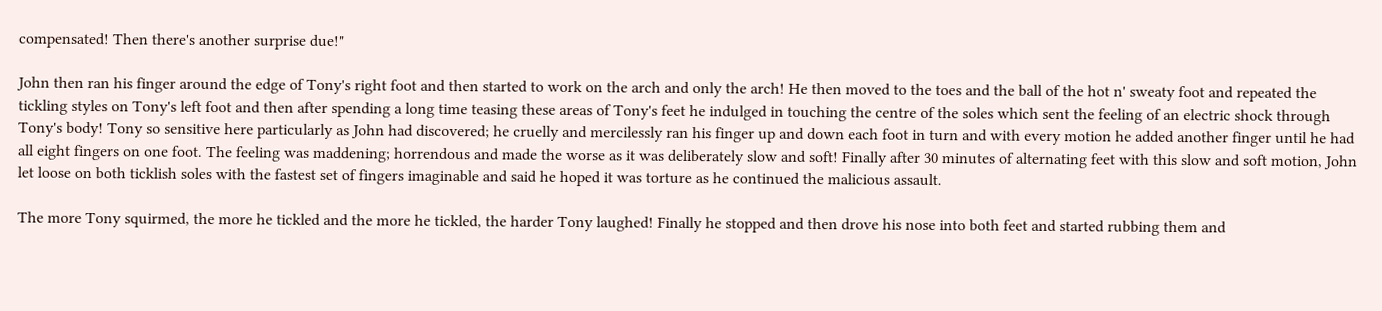compensated! Then there's another surprise due!"

John then ran his finger around the edge of Tony's right foot and then started to work on the arch and only the arch! He then moved to the toes and the ball of the hot n' sweaty foot and repeated the tickling styles on Tony's left foot and then after spending a long time teasing these areas of Tony's feet he indulged in touching the centre of the soles which sent the feeling of an electric shock through Tony's body! Tony so sensitive here particularly as John had discovered; he cruelly and mercilessly ran his finger up and down each foot in turn and with every motion he added another finger until he had all eight fingers on one foot. The feeling was maddening; horrendous and made the worse as it was deliberately slow and soft! Finally after 30 minutes of alternating feet with this slow and soft motion, John let loose on both ticklish soles with the fastest set of fingers imaginable and said he hoped it was torture as he continued the malicious assault.

The more Tony squirmed, the more he tickled and the more he tickled, the harder Tony laughed! Finally he stopped and then drove his nose into both feet and started rubbing them and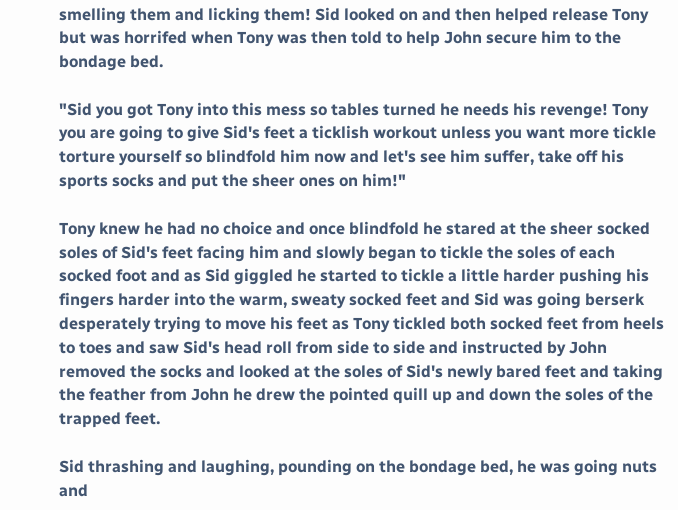smelling them and licking them! Sid looked on and then helped release Tony but was horrifed when Tony was then told to help John secure him to the bondage bed.

"Sid you got Tony into this mess so tables turned he needs his revenge! Tony you are going to give Sid's feet a ticklish workout unless you want more tickle torture yourself so blindfold him now and let's see him suffer, take off his sports socks and put the sheer ones on him!"

Tony knew he had no choice and once blindfold he stared at the sheer socked soles of Sid's feet facing him and slowly began to tickle the soles of each socked foot and as Sid giggled he started to tickle a little harder pushing his fingers harder into the warm, sweaty socked feet and Sid was going berserk desperately trying to move his feet as Tony tickled both socked feet from heels to toes and saw Sid's head roll from side to side and instructed by John removed the socks and looked at the soles of Sid's newly bared feet and taking the feather from John he drew the pointed quill up and down the soles of the trapped feet.

Sid thrashing and laughing, pounding on the bondage bed, he was going nuts and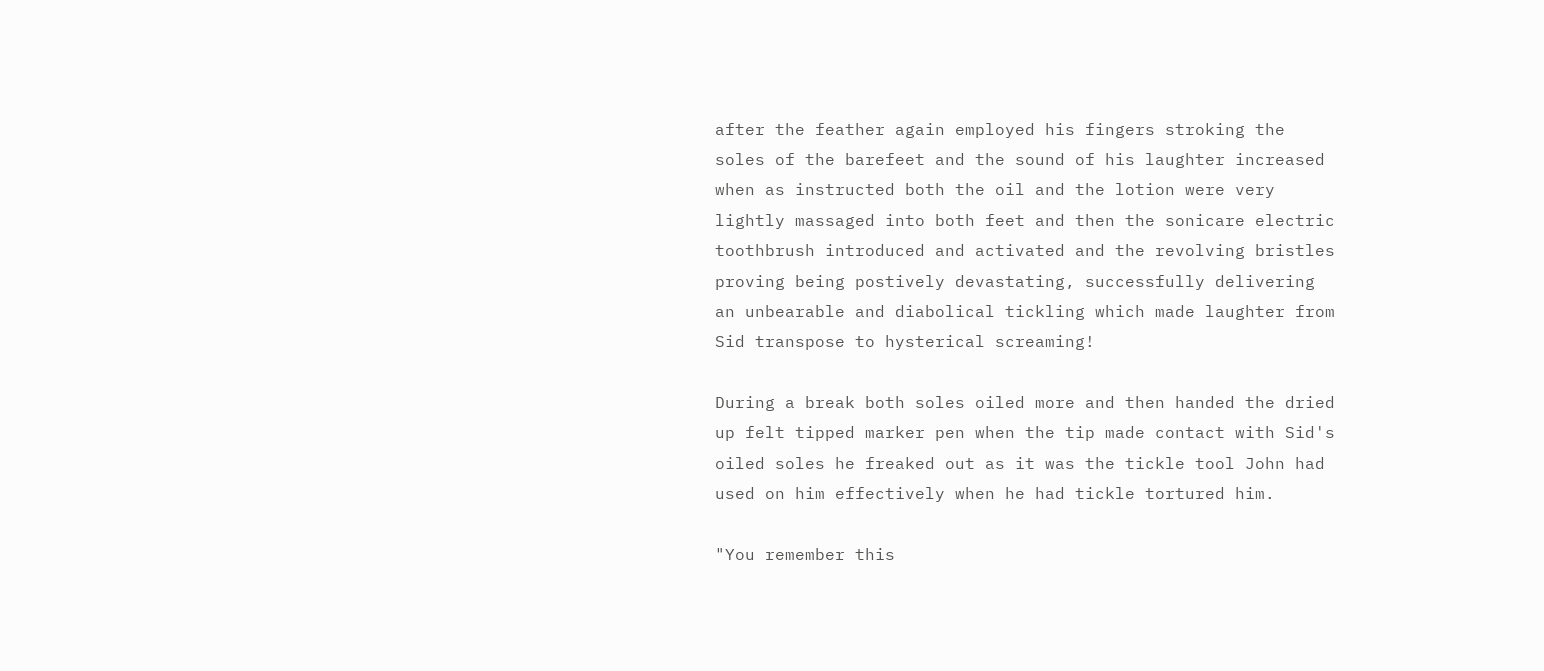after the feather again employed his fingers stroking the soles of the barefeet and the sound of his laughter increased when as instructed both the oil and the lotion were very lightly massaged into both feet and then the sonicare electric toothbrush introduced and activated and the revolving bristles proving being postively devastating, successfully delivering an unbearable and diabolical tickling which made laughter from Sid transpose to hysterical screaming!

During a break both soles oiled more and then handed the dried up felt tipped marker pen when the tip made contact with Sid's oiled soles he freaked out as it was the tickle tool John had used on him effectively when he had tickle tortured him.

"You remember this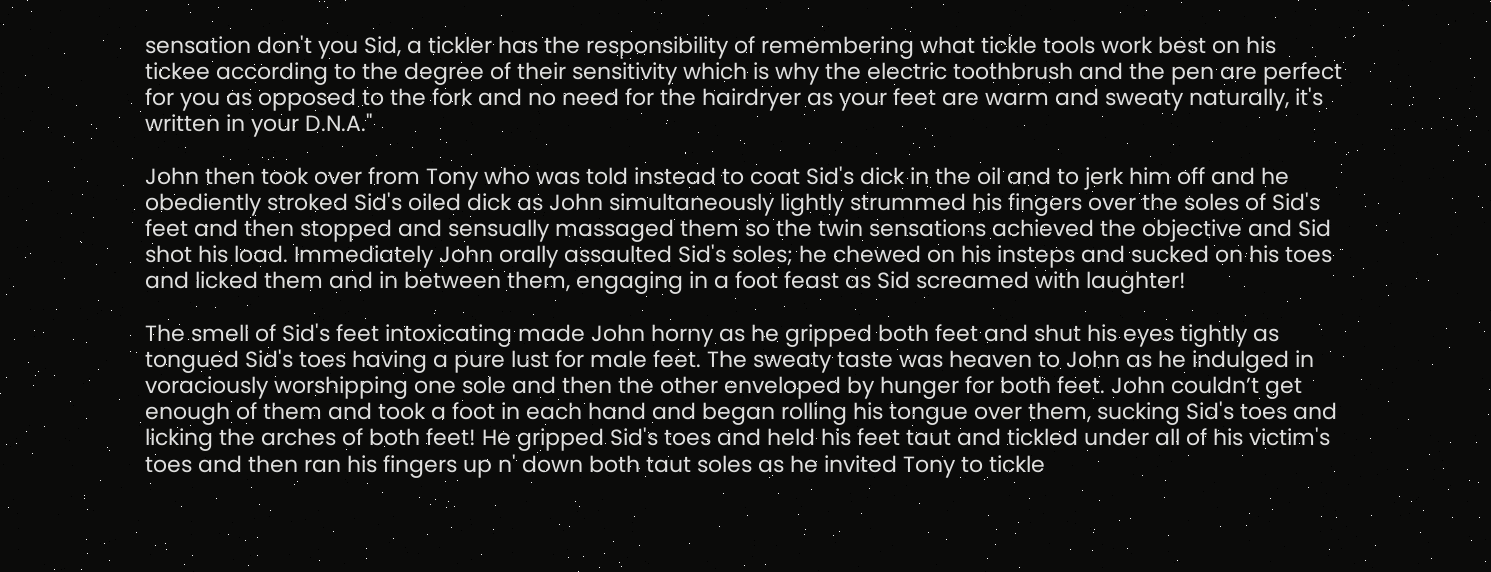sensation don't you Sid, a tickler has the responsibility of remembering what tickle tools work best on his tickee according to the degree of their sensitivity which is why the electric toothbrush and the pen are perfect for you as opposed to the fork and no need for the hairdryer as your feet are warm and sweaty naturally, it's written in your D.N.A."

John then took over from Tony who was told instead to coat Sid's dick in the oil and to jerk him off and he obediently stroked Sid's oiled dick as John simultaneously lightly strummed his fingers over the soles of Sid's feet and then stopped and sensually massaged them so the twin sensations achieved the objective and Sid shot his load. Immediately John orally assaulted Sid's soles; he chewed on his insteps and sucked on his toes and licked them and in between them, engaging in a foot feast as Sid screamed with laughter!

The smell of Sid's feet intoxicating made John horny as he gripped both feet and shut his eyes tightly as tongued Sid's toes having a pure lust for male feet. The sweaty taste was heaven to John as he indulged in voraciously worshipping one sole and then the other enveloped by hunger for both feet. John couldn’t get enough of them and took a foot in each hand and began rolling his tongue over them, sucking Sid's toes and licking the arches of both feet! He gripped Sid's toes and held his feet taut and tickled under all of his victim's toes and then ran his fingers up n' down both taut soles as he invited Tony to tickle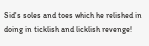Sid's soles and toes which he relished in doing in ticklish and licklish revenge!